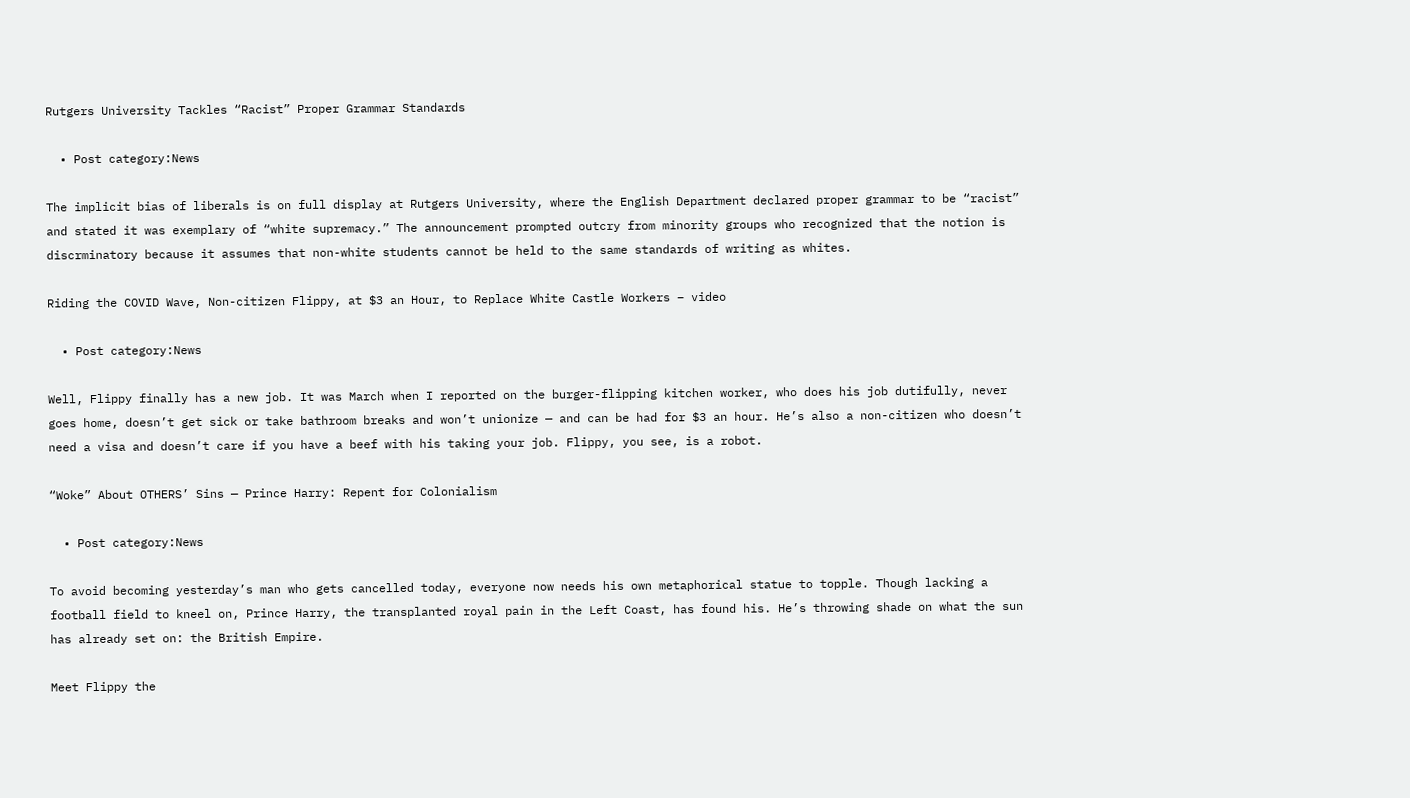Rutgers University Tackles “Racist” Proper Grammar Standards

  • Post category:News

The implicit bias of liberals is on full display at Rutgers University, where the English Department declared proper grammar to be “racist” and stated it was exemplary of “white supremacy.” The announcement prompted outcry from minority groups who recognized that the notion is discrminatory because it assumes that non-white students cannot be held to the same standards of writing as whites.

Riding the COVID Wave, Non-citizen Flippy, at $3 an Hour, to Replace White Castle Workers – video

  • Post category:News

Well, Flippy finally has a new job. It was March when I reported on the burger-flipping kitchen worker, who does his job dutifully, never goes home, doesn’t get sick or take bathroom breaks and won’t unionize — and can be had for $3 an hour. He’s also a non-citizen who doesn’t need a visa and doesn’t care if you have a beef with his taking your job. Flippy, you see, is a robot.

“Woke” About OTHERS’ Sins — Prince Harry: Repent for Colonialism

  • Post category:News

To avoid becoming yesterday’s man who gets cancelled today, everyone now needs his own metaphorical statue to topple. Though lacking a football field to kneel on, Prince Harry, the transplanted royal pain in the Left Coast, has found his. He’s throwing shade on what the sun has already set on: the British Empire.

Meet Flippy the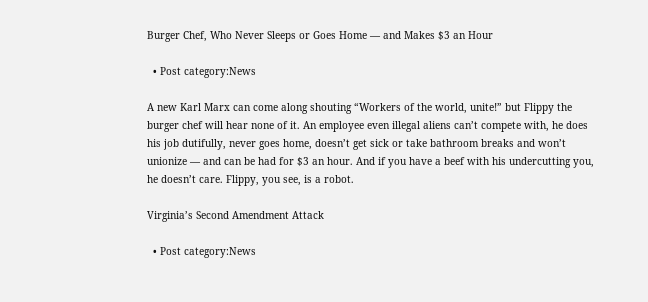Burger Chef, Who Never Sleeps or Goes Home — and Makes $3 an Hour

  • Post category:News

A new Karl Marx can come along shouting “Workers of the world, unite!” but Flippy the burger chef will hear none of it. An employee even illegal aliens can’t compete with, he does his job dutifully, never goes home, doesn’t get sick or take bathroom breaks and won’t unionize — and can be had for $3 an hour. And if you have a beef with his undercutting you, he doesn’t care. Flippy, you see, is a robot.

Virginia’s Second Amendment Attack

  • Post category:News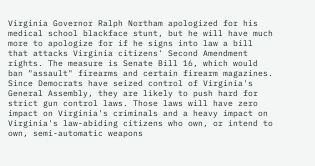Virginia Governor Ralph Northam apologized for his medical school blackface stunt, but he will have much more to apologize for if he signs into law a bill that attacks Virginia citizens' Second Amendment rights. The measure is Senate Bill 16, which would ban "assault" firearms and certain firearm magazines. Since Democrats have seized control of Virginia's General Assembly, they are likely to push hard for strict gun control laws. Those laws will have zero impact on Virginia's criminals and a heavy impact on Virginia's law-abiding citizens who own, or intend to own, semi-automatic weapons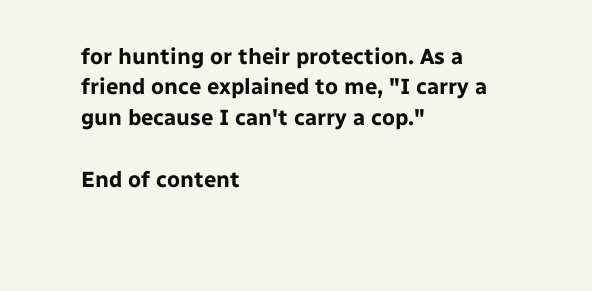for hunting or their protection. As a friend once explained to me, "I carry a gun because I can't carry a cop."

End of content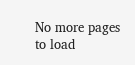No more pages to load